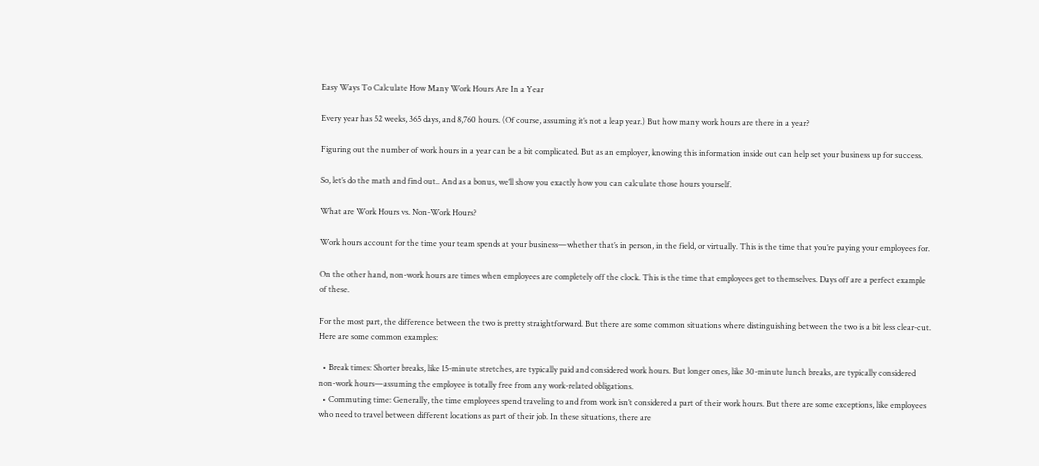Easy Ways To Calculate How Many Work Hours Are In a Year

Every year has 52 weeks, 365 days, and 8,760 hours. (Of course, assuming it’s not a leap year.) But how many work hours are there in a year?

Figuring out the number of work hours in a year can be a bit complicated. But as an employer, knowing this information inside out can help set your business up for success.

So, let’s do the math and find out.. And as a bonus, we’ll show you exactly how you can calculate those hours yourself.

What are Work Hours vs. Non-Work Hours?

Work hours account for the time your team spends at your business—whether that’s in person, in the field, or virtually. This is the time that you’re paying your employees for.

On the other hand, non-work hours are times when employees are completely off the clock. This is the time that employees get to themselves. Days off are a perfect example of these.

For the most part, the difference between the two is pretty straightforward. But there are some common situations where distinguishing between the two is a bit less clear-cut. Here are some common examples:

  • Break times: Shorter breaks, like 15-minute stretches, are typically paid and considered work hours. But longer ones, like 30-minute lunch breaks, are typically considered non-work hours—assuming the employee is totally free from any work-related obligations.
  • Commuting time: Generally, the time employees spend traveling to and from work isn’t considered a part of their work hours. But there are some exceptions, like employees who need to travel between different locations as part of their job. In these situations, there are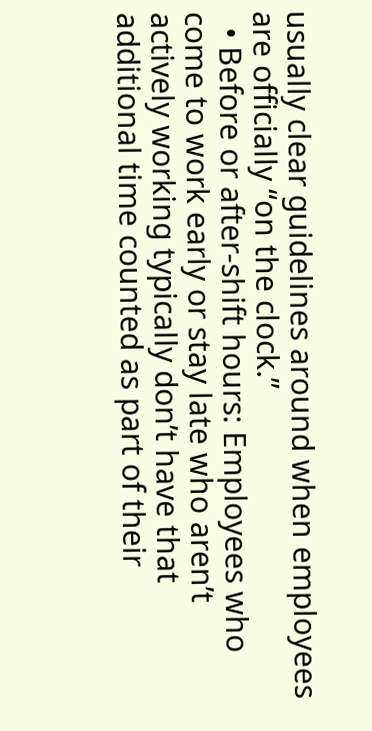usually clear guidelines around when employees are officially “on the clock.”
  • Before or after-shift hours: Employees who come to work early or stay late who aren’t actively working typically don’t have that additional time counted as part of their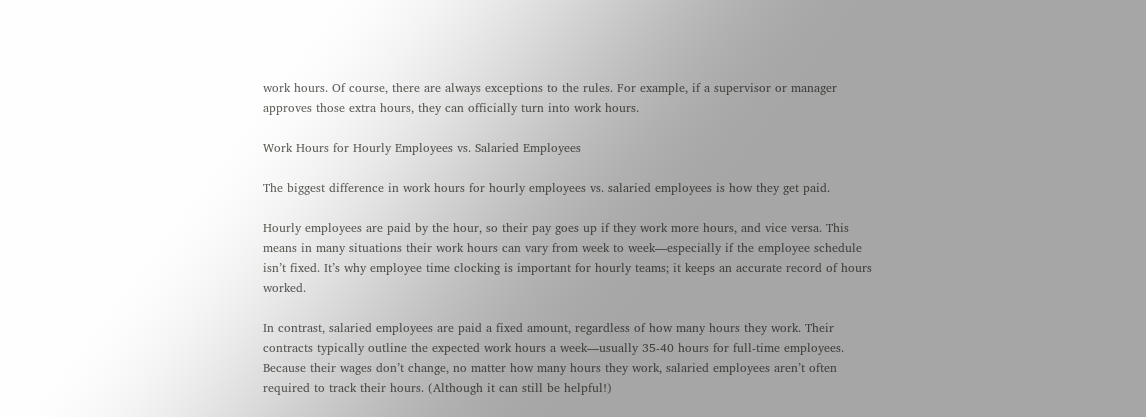work hours. Of course, there are always exceptions to the rules. For example, if a supervisor or manager approves those extra hours, they can officially turn into work hours.

Work Hours for Hourly Employees vs. Salaried Employees

The biggest difference in work hours for hourly employees vs. salaried employees is how they get paid.

Hourly employees are paid by the hour, so their pay goes up if they work more hours, and vice versa. This means in many situations their work hours can vary from week to week—especially if the employee schedule isn’t fixed. It’s why employee time clocking is important for hourly teams; it keeps an accurate record of hours worked.

In contrast, salaried employees are paid a fixed amount, regardless of how many hours they work. Their contracts typically outline the expected work hours a week—usually 35-40 hours for full-time employees. Because their wages don’t change, no matter how many hours they work, salaried employees aren’t often required to track their hours. (Although it can still be helpful!)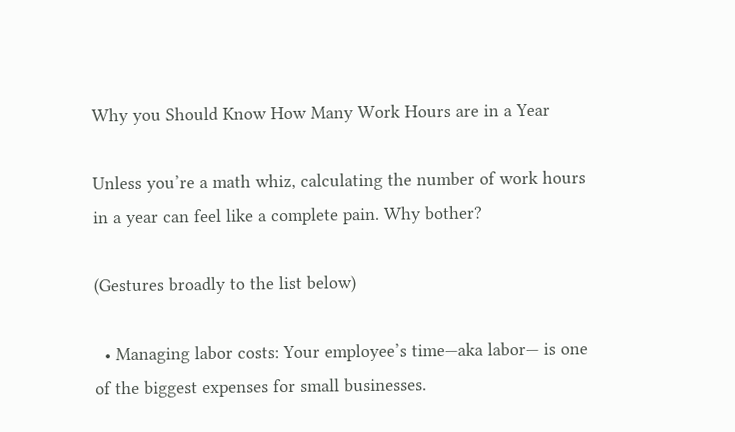Why you Should Know How Many Work Hours are in a Year

Unless you’re a math whiz, calculating the number of work hours in a year can feel like a complete pain. Why bother?

(Gestures broadly to the list below)

  • Managing labor costs: Your employee’s time—aka labor— is one of the biggest expenses for small businesses.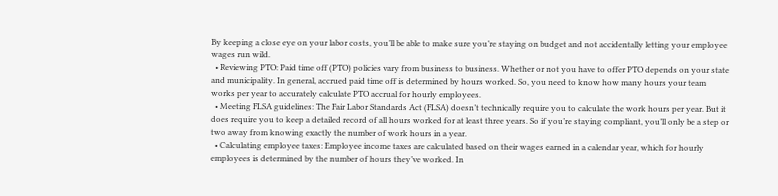By keeping a close eye on your labor costs, you’ll be able to make sure you’re staying on budget and not accidentally letting your employee wages run wild.
  • Reviewing PTO: Paid time off (PTO) policies vary from business to business. Whether or not you have to offer PTO depends on your state and municipality. In general, accrued paid time off is determined by hours worked. So, you need to know how many hours your team works per year to accurately calculate PTO accrual for hourly employees.
  • Meeting FLSA guidelines: The Fair Labor Standards Act (FLSA) doesn’t technically require you to calculate the work hours per year. But it does require you to keep a detailed record of all hours worked for at least three years. So if you’re staying compliant, you’ll only be a step or two away from knowing exactly the number of work hours in a year.
  • Calculating employee taxes: Employee income taxes are calculated based on their wages earned in a calendar year, which for hourly employees is determined by the number of hours they’ve worked. In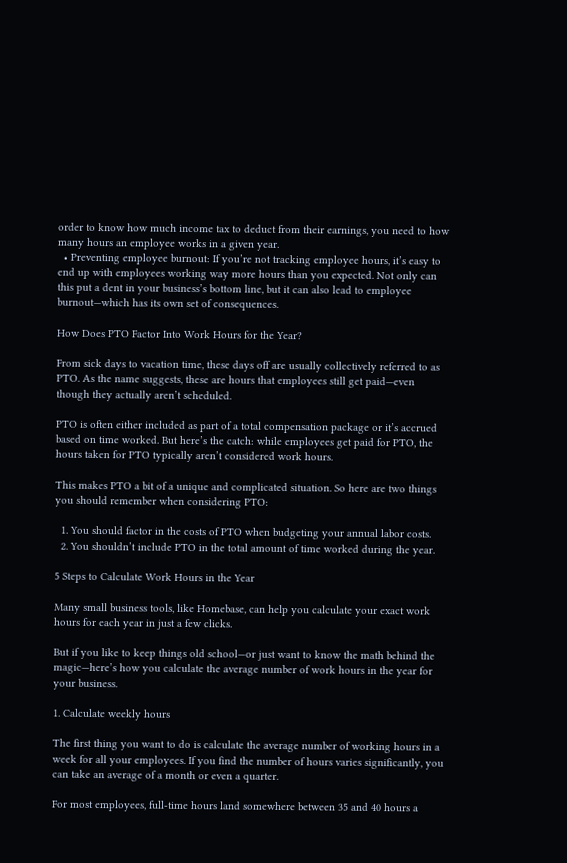order to know how much income tax to deduct from their earnings, you need to how many hours an employee works in a given year.
  • Preventing employee burnout: If you’re not tracking employee hours, it’s easy to end up with employees working way more hours than you expected. Not only can this put a dent in your business’s bottom line, but it can also lead to employee burnout—which has its own set of consequences.

How Does PTO Factor Into Work Hours for the Year?

From sick days to vacation time, these days off are usually collectively referred to as PTO. As the name suggests, these are hours that employees still get paid—even though they actually aren’t scheduled.

PTO is often either included as part of a total compensation package or it’s accrued based on time worked. But here’s the catch: while employees get paid for PTO, the hours taken for PTO typically aren’t considered work hours.

This makes PTO a bit of a unique and complicated situation. So here are two things you should remember when considering PTO:

  1. You should factor in the costs of PTO when budgeting your annual labor costs.
  2. You shouldn’t include PTO in the total amount of time worked during the year.

5 Steps to Calculate Work Hours in the Year

Many small business tools, like Homebase, can help you calculate your exact work hours for each year in just a few clicks.

But if you like to keep things old school—or just want to know the math behind the magic—here’s how you calculate the average number of work hours in the year for your business.

1. Calculate weekly hours

The first thing you want to do is calculate the average number of working hours in a week for all your employees. If you find the number of hours varies significantly, you can take an average of a month or even a quarter.

For most employees, full-time hours land somewhere between 35 and 40 hours a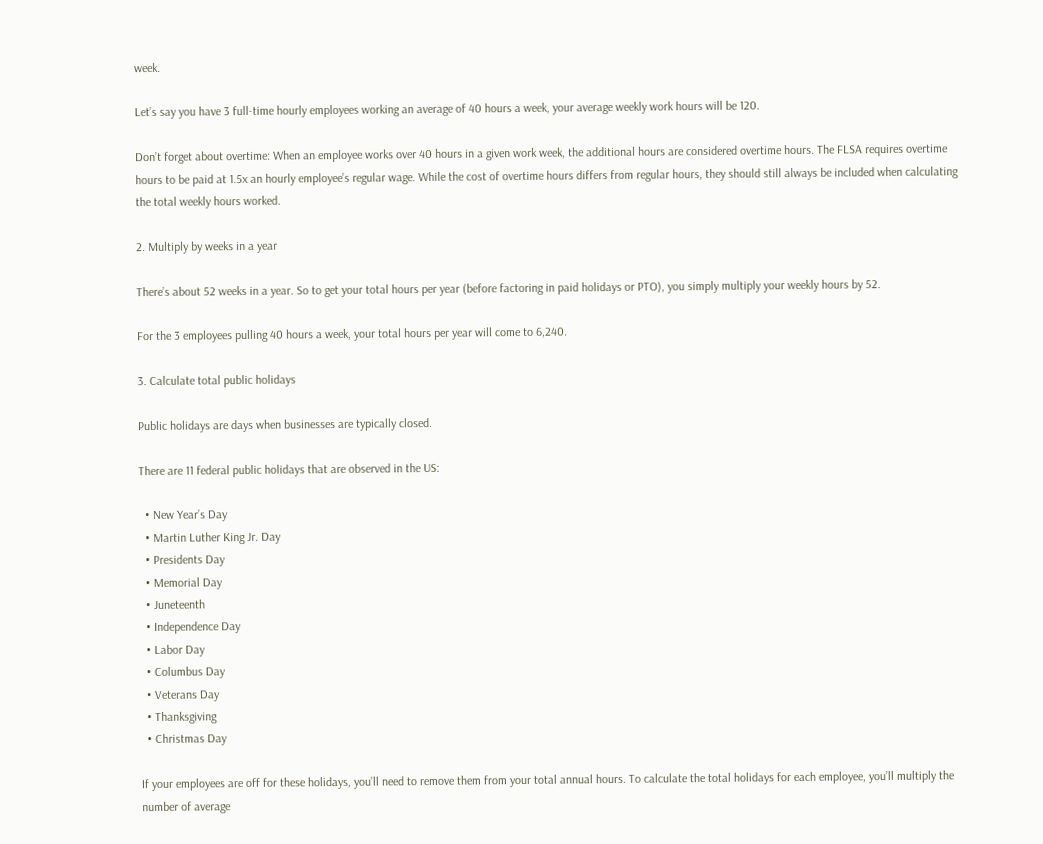week.

Let’s say you have 3 full-time hourly employees working an average of 40 hours a week, your average weekly work hours will be 120.

Don’t forget about overtime: When an employee works over 40 hours in a given work week, the additional hours are considered overtime hours. The FLSA requires overtime hours to be paid at 1.5x an hourly employee’s regular wage. While the cost of overtime hours differs from regular hours, they should still always be included when calculating the total weekly hours worked.

2. Multiply by weeks in a year

There’s about 52 weeks in a year. So to get your total hours per year (before factoring in paid holidays or PTO), you simply multiply your weekly hours by 52.

For the 3 employees pulling 40 hours a week, your total hours per year will come to 6,240.

3. Calculate total public holidays

Public holidays are days when businesses are typically closed.

There are 11 federal public holidays that are observed in the US:

  • New Year’s Day
  • Martin Luther King Jr. Day
  • Presidents Day
  • Memorial Day
  • Juneteenth
  • Independence Day
  • Labor Day
  • Columbus Day
  • Veterans Day
  • Thanksgiving
  • Christmas Day

If your employees are off for these holidays, you’ll need to remove them from your total annual hours. To calculate the total holidays for each employee, you’ll multiply the number of average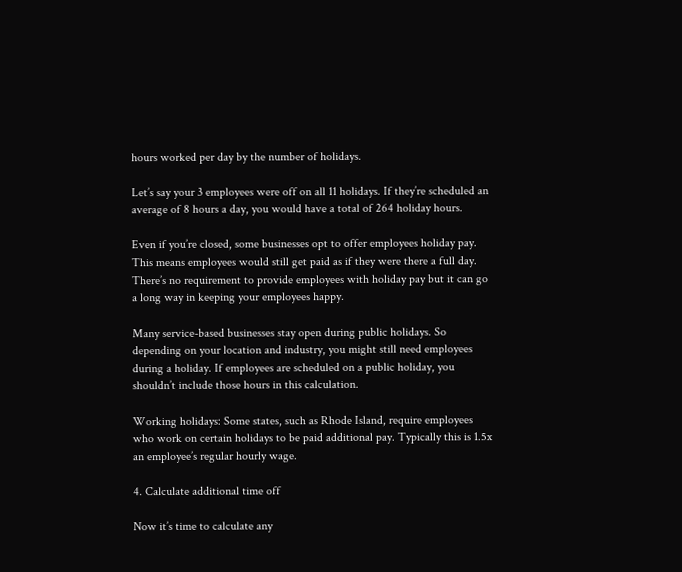hours worked per day by the number of holidays.

Let’s say your 3 employees were off on all 11 holidays. If they’re scheduled an average of 8 hours a day, you would have a total of 264 holiday hours.

Even if you’re closed, some businesses opt to offer employees holiday pay. This means employees would still get paid as if they were there a full day. There’s no requirement to provide employees with holiday pay but it can go a long way in keeping your employees happy.

Many service-based businesses stay open during public holidays. So depending on your location and industry, you might still need employees during a holiday. If employees are scheduled on a public holiday, you shouldn’t include those hours in this calculation.

Working holidays: Some states, such as Rhode Island, require employees who work on certain holidays to be paid additional pay. Typically this is 1.5x an employee’s regular hourly wage.

4. Calculate additional time off

Now it’s time to calculate any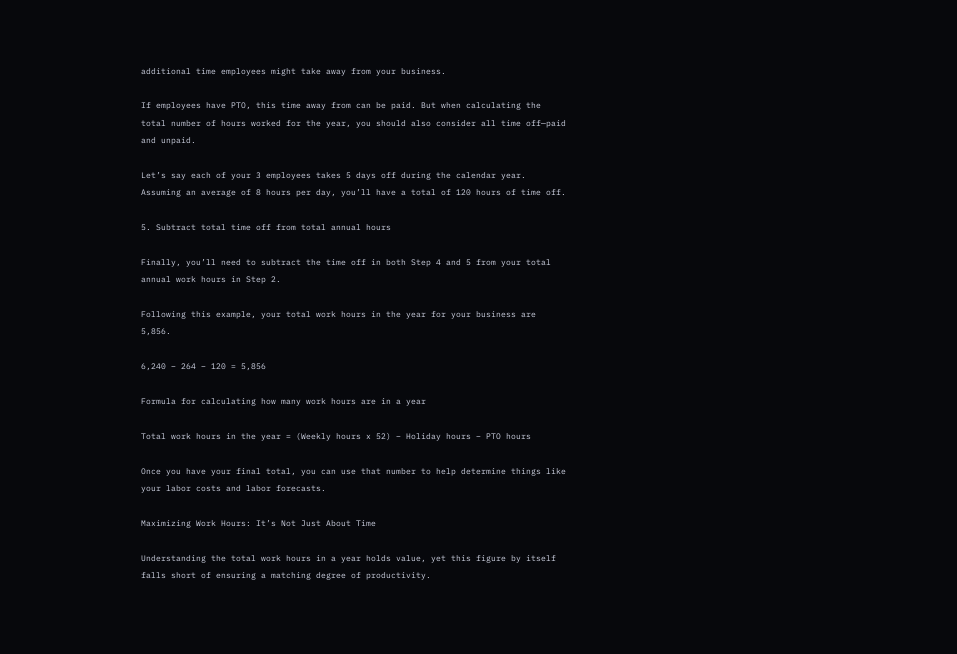additional time employees might take away from your business.

If employees have PTO, this time away from can be paid. But when calculating the total number of hours worked for the year, you should also consider all time off—paid and unpaid.

Let’s say each of your 3 employees takes 5 days off during the calendar year. Assuming an average of 8 hours per day, you’ll have a total of 120 hours of time off.

5. Subtract total time off from total annual hours

Finally, you’ll need to subtract the time off in both Step 4 and 5 from your total annual work hours in Step 2.

Following this example, your total work hours in the year for your business are 5,856.

6,240 – 264 – 120 = 5,856

Formula for calculating how many work hours are in a year

Total work hours in the year = (Weekly hours x 52) – Holiday hours – PTO hours

Once you have your final total, you can use that number to help determine things like your labor costs and labor forecasts.

Maximizing Work Hours: It’s Not Just About Time

Understanding the total work hours in a year holds value, yet this figure by itself falls short of ensuring a matching degree of productivity.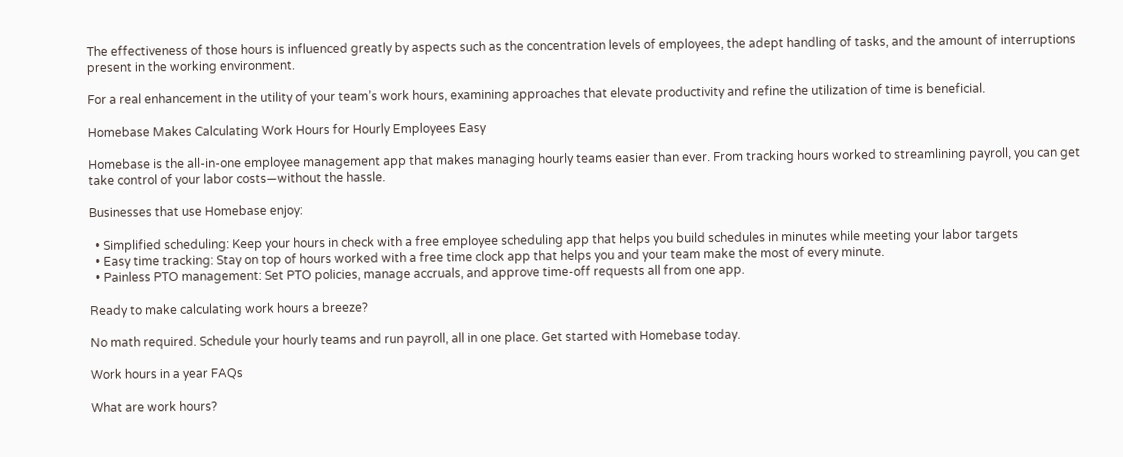The effectiveness of those hours is influenced greatly by aspects such as the concentration levels of employees, the adept handling of tasks, and the amount of interruptions present in the working environment.

For a real enhancement in the utility of your team’s work hours, examining approaches that elevate productivity and refine the utilization of time is beneficial.

Homebase Makes Calculating Work Hours for Hourly Employees Easy

Homebase is the all-in-one employee management app that makes managing hourly teams easier than ever. From tracking hours worked to streamlining payroll, you can get take control of your labor costs—without the hassle.

Businesses that use Homebase enjoy:

  • Simplified scheduling: Keep your hours in check with a free employee scheduling app that helps you build schedules in minutes while meeting your labor targets
  • Easy time tracking: Stay on top of hours worked with a free time clock app that helps you and your team make the most of every minute.
  • Painless PTO management: Set PTO policies, manage accruals, and approve time-off requests all from one app.

Ready to make calculating work hours a breeze?

No math required. Schedule your hourly teams and run payroll, all in one place. Get started with Homebase today.

Work hours in a year FAQs

What are work hours?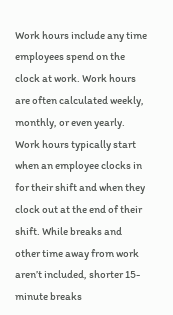Work hours include any time employees spend on the clock at work. Work hours are often calculated weekly, monthly, or even yearly. Work hours typically start when an employee clocks in for their shift and when they clock out at the end of their shift. While breaks and other time away from work aren’t included, shorter 15-minute breaks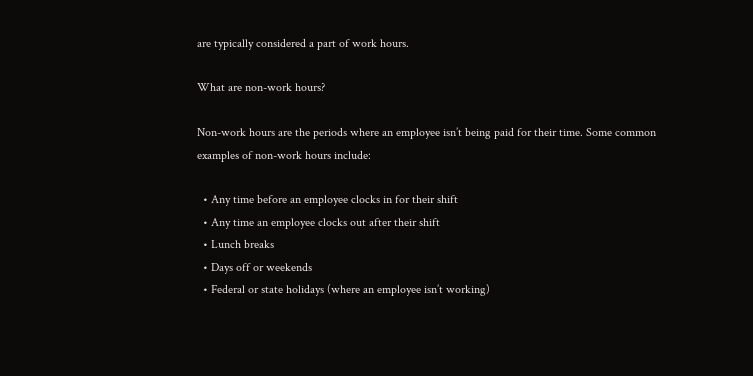are typically considered a part of work hours.

What are non-work hours?

Non-work hours are the periods where an employee isn’t being paid for their time. Some common examples of non-work hours include:

  • Any time before an employee clocks in for their shift
  • Any time an employee clocks out after their shift
  • Lunch breaks
  • Days off or weekends
  • Federal or state holidays (where an employee isn’t working)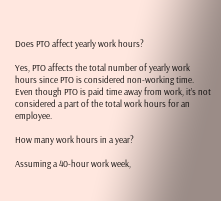Does PTO affect yearly work hours?

Yes, PTO affects the total number of yearly work hours since PTO is considered non-working time. Even though PTO is paid time away from work, it’s not considered a part of the total work hours for an employee.

How many work hours in a year?

Assuming a 40-hour work week,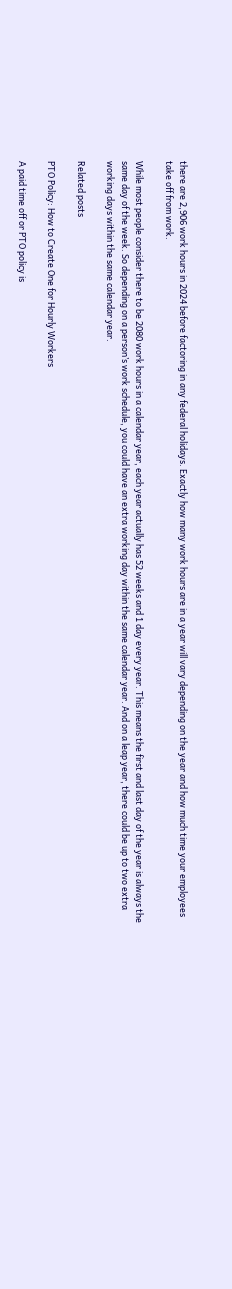there are 2,906 work hours in 2024 before factoring in any federal holidays. Exactly how many work hours are in a year will vary depending on the year and how much time your employees take off from work.

While most people consider there to be 2080 work hours in a calendar year, each year actually has 52 weeks and 1 day every year. This means the first and last day of the year is always the same day of the week. So depending on a person’s work schedule, you could have an extra working day within the same calendar year. And on a leap year, there could be up to two extra working days within the same calendar year.

Related posts

PTO Policy: How to Create One for Hourly Workers

A paid time off or PTO policy is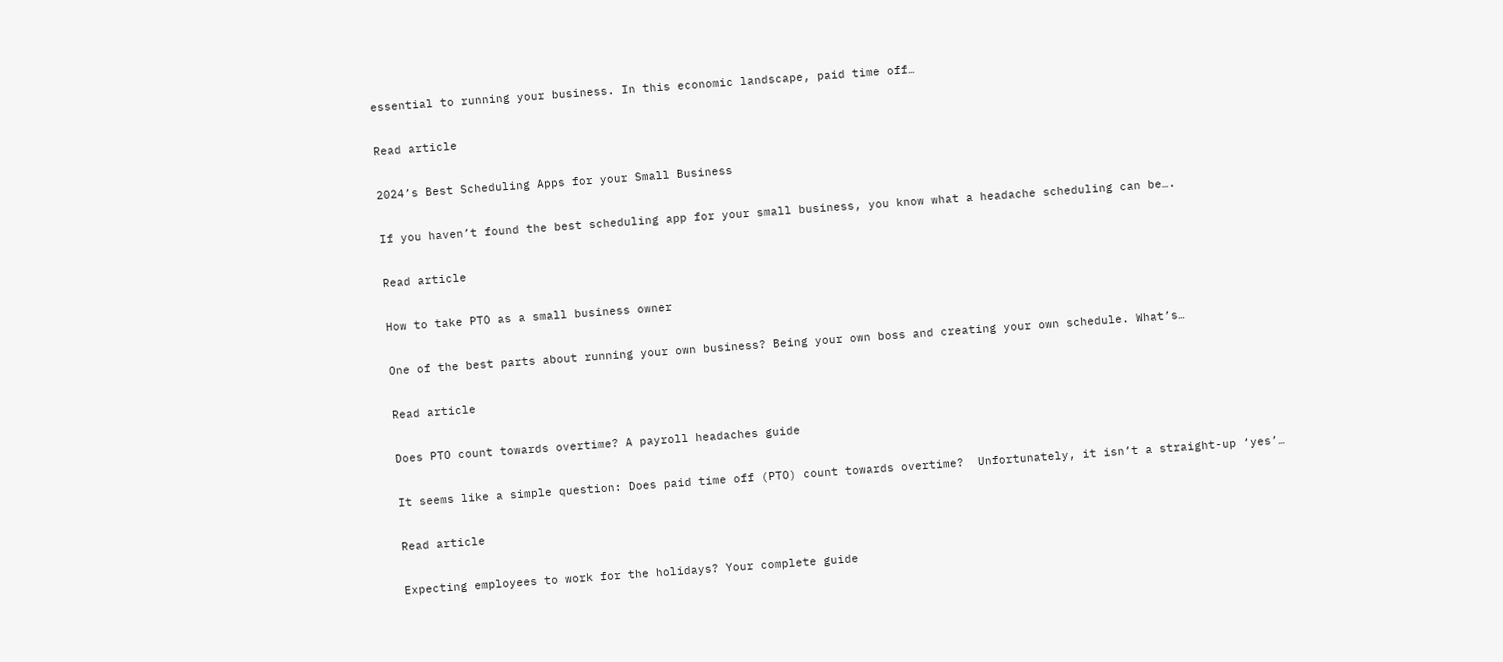essential to running your business. In this economic landscape, paid time off…

Read article

2024’s Best Scheduling Apps for your Small Business

If you haven’t found the best scheduling app for your small business, you know what a headache scheduling can be….

Read article

How to take PTO as a small business owner

One of the best parts about running your own business? Being your own boss and creating your own schedule. What’s…

Read article

Does PTO count towards overtime? A payroll headaches guide

It seems like a simple question: Does paid time off (PTO) count towards overtime?  Unfortunately, it isn’t a straight-up ‘yes’…

Read article

Expecting employees to work for the holidays? Your complete guide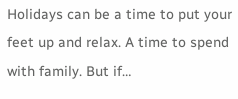Holidays can be a time to put your feet up and relax. A time to spend with family. But if…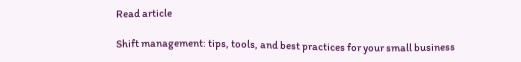Read article

Shift management: tips, tools, and best practices for your small business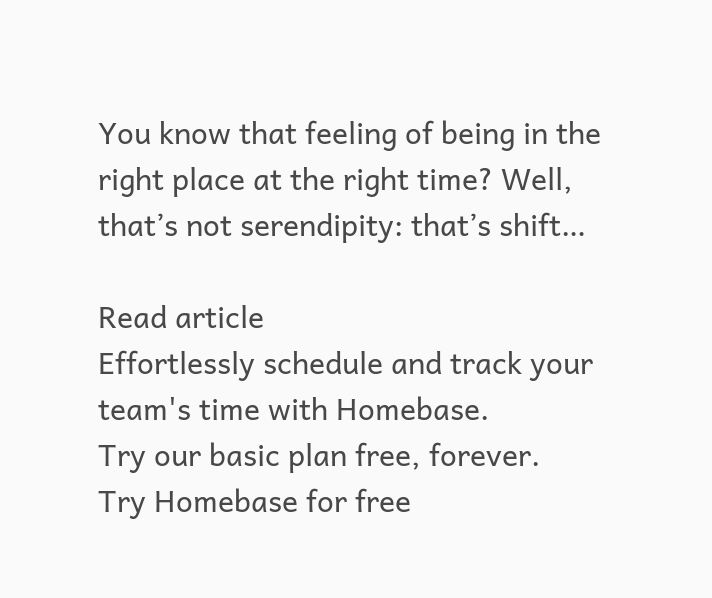You know that feeling of being in the right place at the right time? Well, that’s not serendipity: that’s shift…

Read article
Effortlessly schedule and track your team's time with Homebase.
Try our basic plan free, forever.
Try Homebase for free